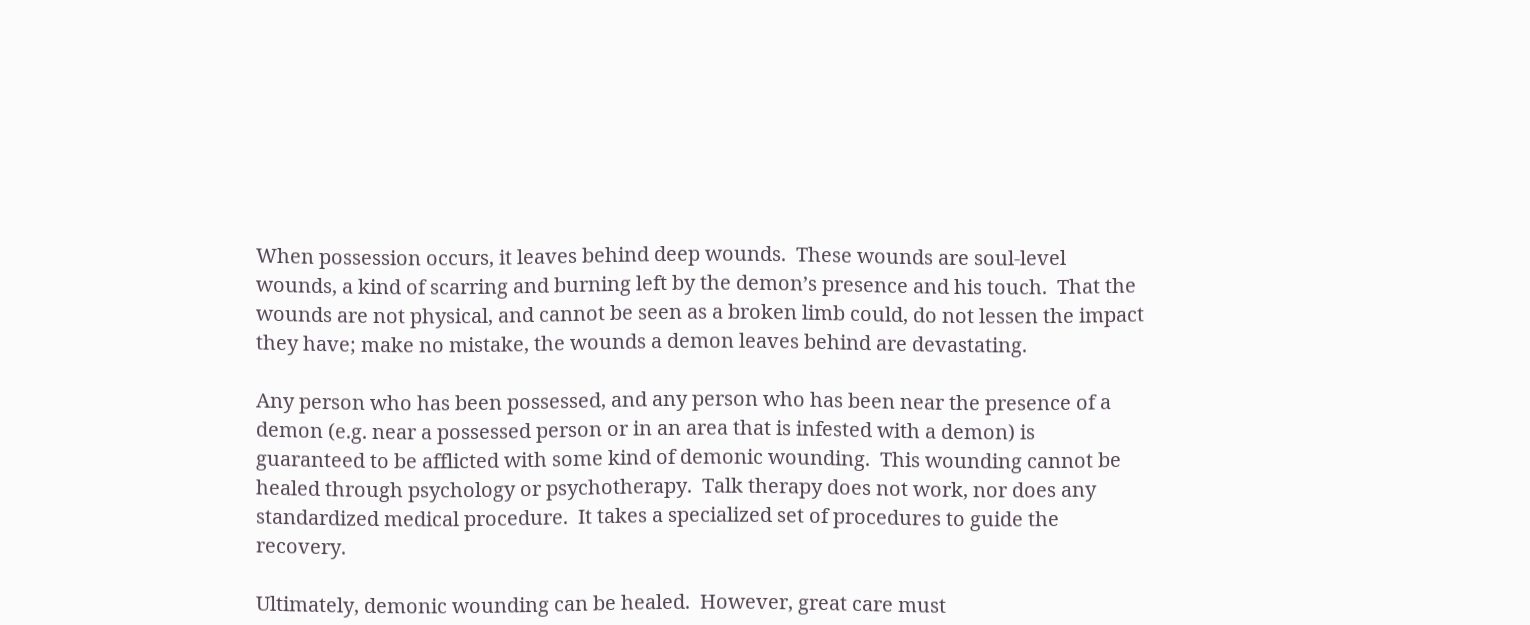When possession occurs, it leaves behind deep wounds.  These wounds are soul-level wounds, a kind of scarring and burning left by the demon’s presence and his touch.  That the wounds are not physical, and cannot be seen as a broken limb could, do not lessen the impact they have; make no mistake, the wounds a demon leaves behind are devastating.

Any person who has been possessed, and any person who has been near the presence of a demon (e.g. near a possessed person or in an area that is infested with a demon) is guaranteed to be afflicted with some kind of demonic wounding.  This wounding cannot be healed through psychology or psychotherapy.  Talk therapy does not work, nor does any standardized medical procedure.  It takes a specialized set of procedures to guide the recovery.

Ultimately, demonic wounding can be healed.  However, great care must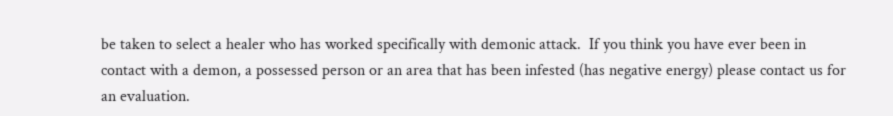be taken to select a healer who has worked specifically with demonic attack.  If you think you have ever been in contact with a demon, a possessed person or an area that has been infested (has negative energy) please contact us for an evaluation.